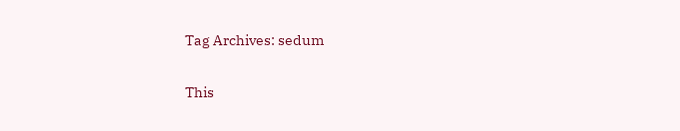Tag Archives: sedum


This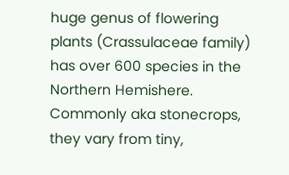huge genus of flowering plants (Crassulaceae family) has over 600 species in the Northern Hemishere. Commonly aka stonecrops, they vary from tiny,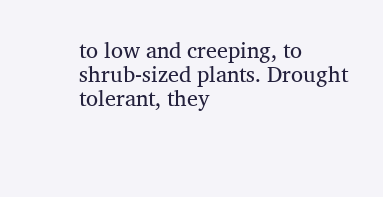to low and creeping, to shrub-sized plants. Drought tolerant, they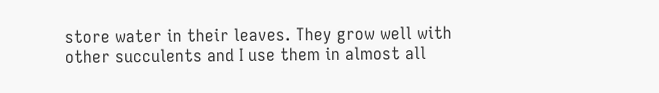store water in their leaves. They grow well with other succulents and I use them in almost all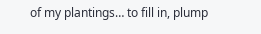of my plantings… to fill in, plump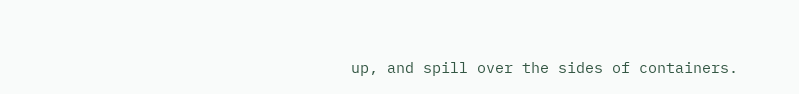up, and spill over the sides of containers.